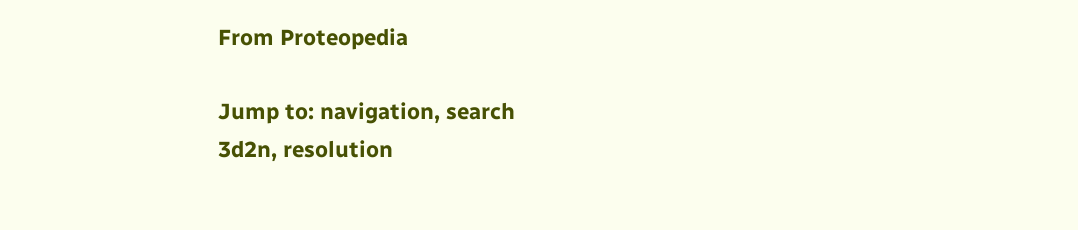From Proteopedia

Jump to: navigation, search
3d2n, resolution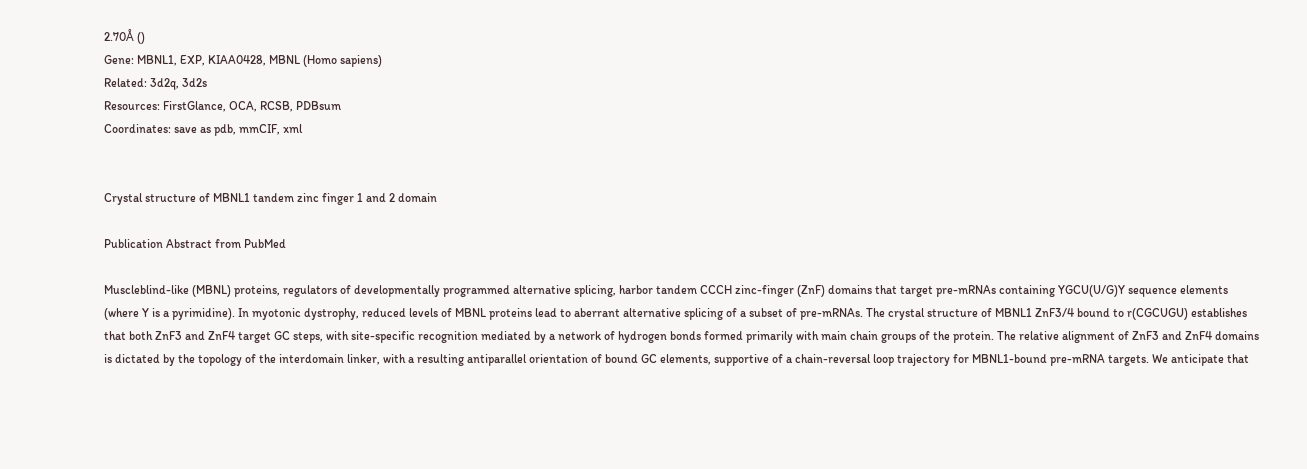2.70Å ()
Gene: MBNL1, EXP, KIAA0428, MBNL (Homo sapiens)
Related: 3d2q, 3d2s
Resources: FirstGlance, OCA, RCSB, PDBsum
Coordinates: save as pdb, mmCIF, xml


Crystal structure of MBNL1 tandem zinc finger 1 and 2 domain

Publication Abstract from PubMed

Muscleblind-like (MBNL) proteins, regulators of developmentally programmed alternative splicing, harbor tandem CCCH zinc-finger (ZnF) domains that target pre-mRNAs containing YGCU(U/G)Y sequence elements (where Y is a pyrimidine). In myotonic dystrophy, reduced levels of MBNL proteins lead to aberrant alternative splicing of a subset of pre-mRNAs. The crystal structure of MBNL1 ZnF3/4 bound to r(CGCUGU) establishes that both ZnF3 and ZnF4 target GC steps, with site-specific recognition mediated by a network of hydrogen bonds formed primarily with main chain groups of the protein. The relative alignment of ZnF3 and ZnF4 domains is dictated by the topology of the interdomain linker, with a resulting antiparallel orientation of bound GC elements, supportive of a chain-reversal loop trajectory for MBNL1-bound pre-mRNA targets. We anticipate that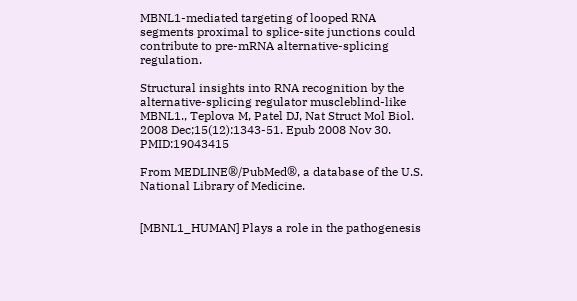MBNL1-mediated targeting of looped RNA segments proximal to splice-site junctions could contribute to pre-mRNA alternative-splicing regulation.

Structural insights into RNA recognition by the alternative-splicing regulator muscleblind-like MBNL1., Teplova M, Patel DJ, Nat Struct Mol Biol. 2008 Dec;15(12):1343-51. Epub 2008 Nov 30. PMID:19043415

From MEDLINE®/PubMed®, a database of the U.S. National Library of Medicine.


[MBNL1_HUMAN] Plays a role in the pathogenesis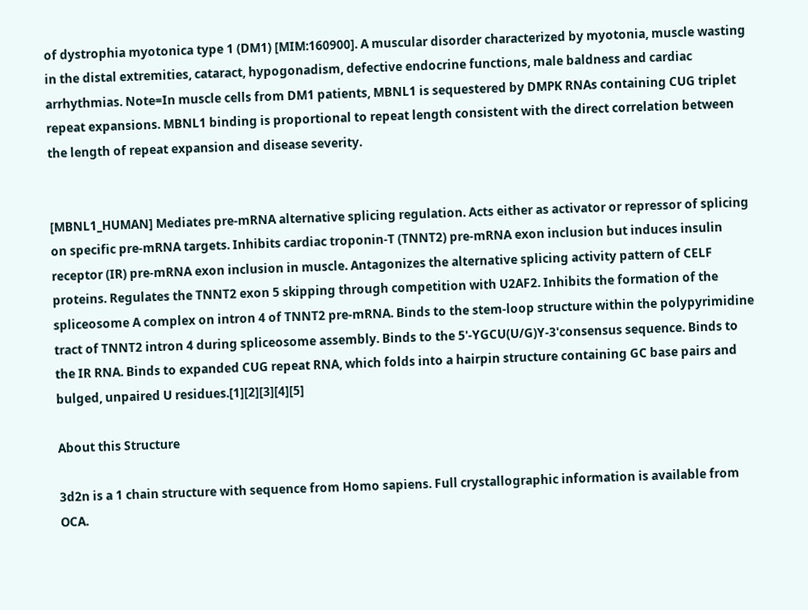of dystrophia myotonica type 1 (DM1) [MIM:160900]. A muscular disorder characterized by myotonia, muscle wasting in the distal extremities, cataract, hypogonadism, defective endocrine functions, male baldness and cardiac arrhythmias. Note=In muscle cells from DM1 patients, MBNL1 is sequestered by DMPK RNAs containing CUG triplet repeat expansions. MBNL1 binding is proportional to repeat length consistent with the direct correlation between the length of repeat expansion and disease severity.


[MBNL1_HUMAN] Mediates pre-mRNA alternative splicing regulation. Acts either as activator or repressor of splicing on specific pre-mRNA targets. Inhibits cardiac troponin-T (TNNT2) pre-mRNA exon inclusion but induces insulin receptor (IR) pre-mRNA exon inclusion in muscle. Antagonizes the alternative splicing activity pattern of CELF proteins. Regulates the TNNT2 exon 5 skipping through competition with U2AF2. Inhibits the formation of the spliceosome A complex on intron 4 of TNNT2 pre-mRNA. Binds to the stem-loop structure within the polypyrimidine tract of TNNT2 intron 4 during spliceosome assembly. Binds to the 5'-YGCU(U/G)Y-3'consensus sequence. Binds to the IR RNA. Binds to expanded CUG repeat RNA, which folds into a hairpin structure containing GC base pairs and bulged, unpaired U residues.[1][2][3][4][5]

About this Structure

3d2n is a 1 chain structure with sequence from Homo sapiens. Full crystallographic information is available from OCA.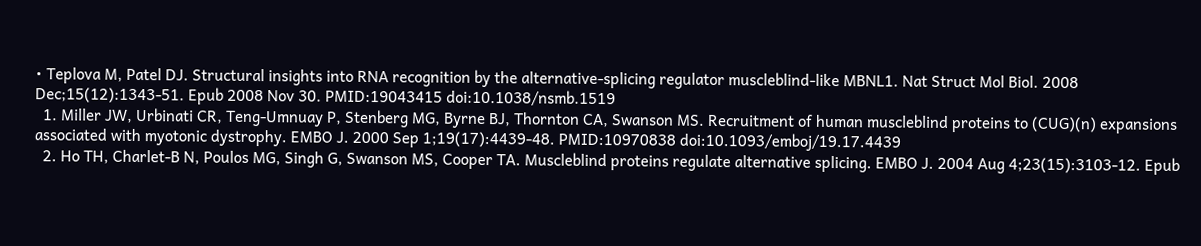• Teplova M, Patel DJ. Structural insights into RNA recognition by the alternative-splicing regulator muscleblind-like MBNL1. Nat Struct Mol Biol. 2008 Dec;15(12):1343-51. Epub 2008 Nov 30. PMID:19043415 doi:10.1038/nsmb.1519
  1. Miller JW, Urbinati CR, Teng-Umnuay P, Stenberg MG, Byrne BJ, Thornton CA, Swanson MS. Recruitment of human muscleblind proteins to (CUG)(n) expansions associated with myotonic dystrophy. EMBO J. 2000 Sep 1;19(17):4439-48. PMID:10970838 doi:10.1093/emboj/19.17.4439
  2. Ho TH, Charlet-B N, Poulos MG, Singh G, Swanson MS, Cooper TA. Muscleblind proteins regulate alternative splicing. EMBO J. 2004 Aug 4;23(15):3103-12. Epub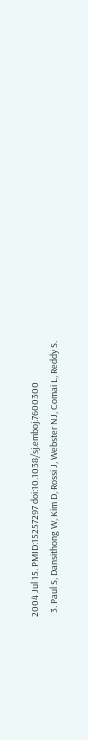2004 Jul 15. PMID:15257297 doi:10.1038/sj.emboj.7600300
  3. Paul S, Dansithong W, Kim D, Rossi J, Webster NJ, Comai L, Reddy S.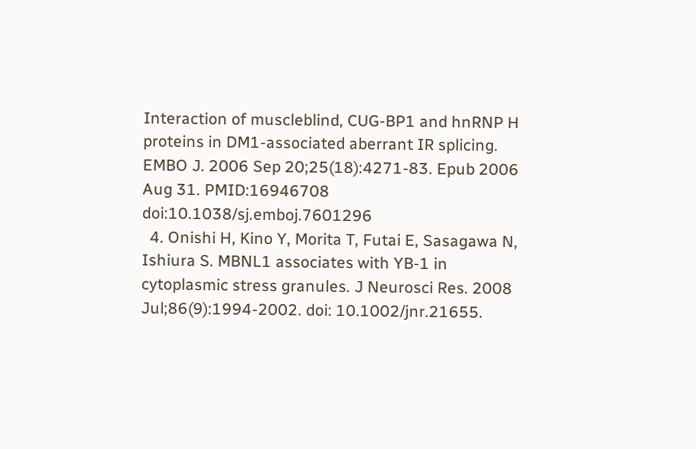Interaction of muscleblind, CUG-BP1 and hnRNP H proteins in DM1-associated aberrant IR splicing. EMBO J. 2006 Sep 20;25(18):4271-83. Epub 2006 Aug 31. PMID:16946708 doi:10.1038/sj.emboj.7601296
  4. Onishi H, Kino Y, Morita T, Futai E, Sasagawa N, Ishiura S. MBNL1 associates with YB-1 in cytoplasmic stress granules. J Neurosci Res. 2008 Jul;86(9):1994-2002. doi: 10.1002/jnr.21655.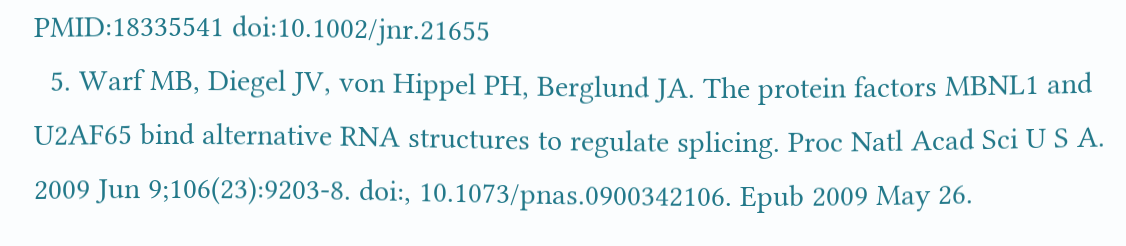PMID:18335541 doi:10.1002/jnr.21655
  5. Warf MB, Diegel JV, von Hippel PH, Berglund JA. The protein factors MBNL1 and U2AF65 bind alternative RNA structures to regulate splicing. Proc Natl Acad Sci U S A. 2009 Jun 9;106(23):9203-8. doi:, 10.1073/pnas.0900342106. Epub 2009 May 26.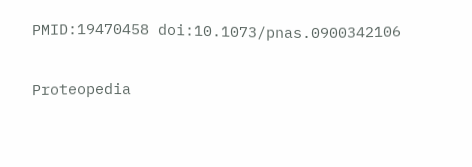PMID:19470458 doi:10.1073/pnas.0900342106

Proteopedia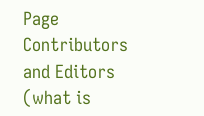Page Contributors and Editors (what is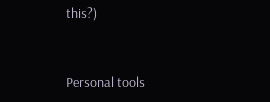this?)


Personal tools